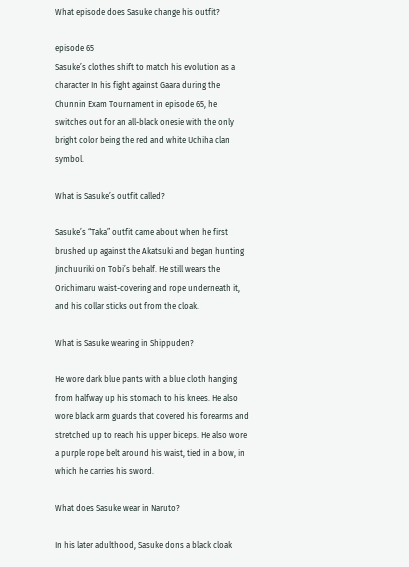What episode does Sasuke change his outfit?

episode 65
Sasuke’s clothes shift to match his evolution as a character In his fight against Gaara during the Chunnin Exam Tournament in episode 65, he switches out for an all-black onesie with the only bright color being the red and white Uchiha clan symbol.

What is Sasuke’s outfit called?

Sasuke’s “Taka” outfit came about when he first brushed up against the Akatsuki and began hunting Jinchuuriki on Tobi’s behalf. He still wears the Orichimaru waist-covering and rope underneath it, and his collar sticks out from the cloak.

What is Sasuke wearing in Shippuden?

He wore dark blue pants with a blue cloth hanging from halfway up his stomach to his knees. He also wore black arm guards that covered his forearms and stretched up to reach his upper biceps. He also wore a purple rope belt around his waist, tied in a bow, in which he carries his sword.

What does Sasuke wear in Naruto?

In his later adulthood, Sasuke dons a black cloak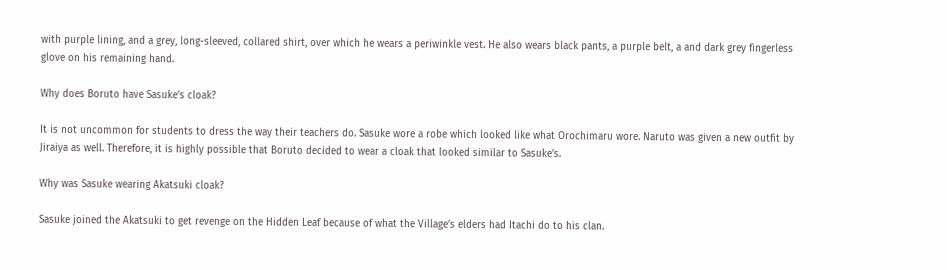with purple lining, and a grey, long-sleeved, collared shirt, over which he wears a periwinkle vest. He also wears black pants, a purple belt, a and dark grey fingerless glove on his remaining hand.

Why does Boruto have Sasuke’s cloak?

It is not uncommon for students to dress the way their teachers do. Sasuke wore a robe which looked like what Orochimaru wore. Naruto was given a new outfit by Jiraiya as well. Therefore, it is highly possible that Boruto decided to wear a cloak that looked similar to Sasuke’s.

Why was Sasuke wearing Akatsuki cloak?

Sasuke joined the Akatsuki to get revenge on the Hidden Leaf because of what the Village’s elders had Itachi do to his clan.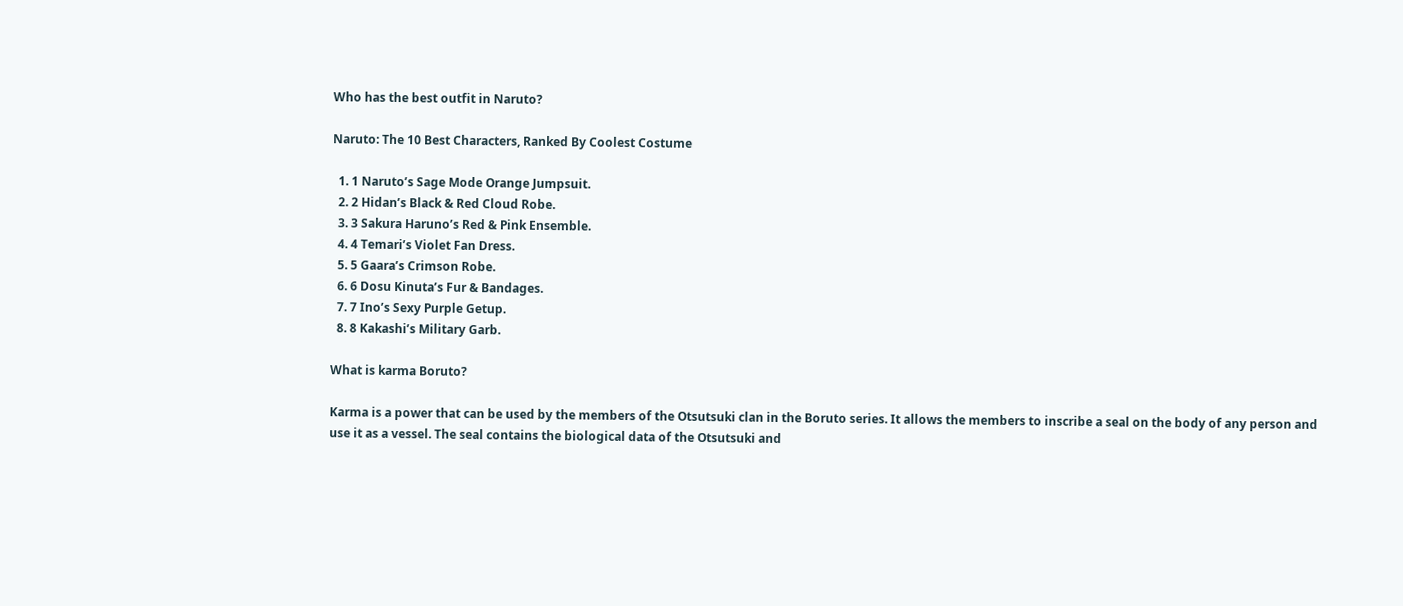Who has the best outfit in Naruto?

Naruto: The 10 Best Characters, Ranked By Coolest Costume

  1. 1 Naruto’s Sage Mode Orange Jumpsuit.
  2. 2 Hidan’s Black & Red Cloud Robe.
  3. 3 Sakura Haruno’s Red & Pink Ensemble.
  4. 4 Temari’s Violet Fan Dress.
  5. 5 Gaara’s Crimson Robe.
  6. 6 Dosu Kinuta’s Fur & Bandages.
  7. 7 Ino’s Sexy Purple Getup.
  8. 8 Kakashi’s Military Garb.

What is karma Boruto?

Karma is a power that can be used by the members of the Otsutsuki clan in the Boruto series. It allows the members to inscribe a seal on the body of any person and use it as a vessel. The seal contains the biological data of the Otsutsuki and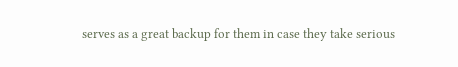serves as a great backup for them in case they take serious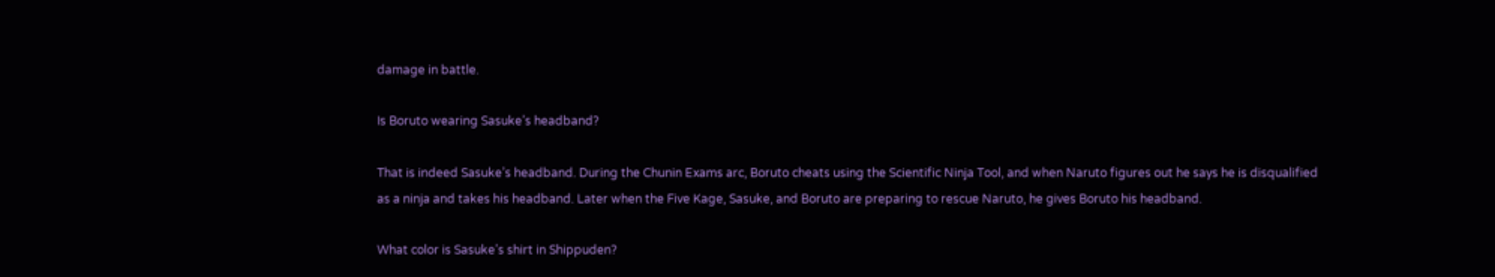damage in battle.

Is Boruto wearing Sasuke’s headband?

That is indeed Sasuke’s headband. During the Chunin Exams arc, Boruto cheats using the Scientific Ninja Tool, and when Naruto figures out he says he is disqualified as a ninja and takes his headband. Later when the Five Kage, Sasuke, and Boruto are preparing to rescue Naruto, he gives Boruto his headband.

What color is Sasuke’s shirt in Shippuden?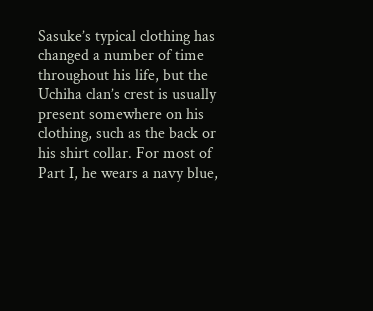Sasuke’s typical clothing has changed a number of time throughout his life, but the Uchiha clan’s crest is usually present somewhere on his clothing, such as the back or his shirt collar. For most of Part I, he wears a navy blue,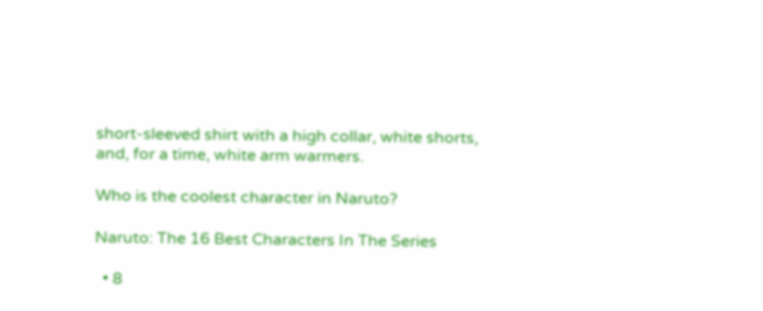short-sleeved shirt with a high collar, white shorts, and, for a time, white arm warmers.

Who is the coolest character in Naruto?

Naruto: The 16 Best Characters In The Series

  • 8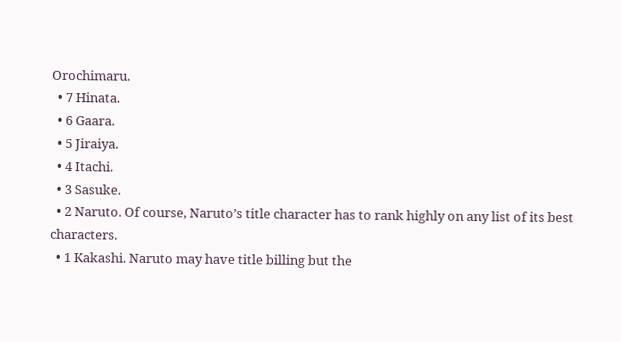Orochimaru.
  • 7 Hinata.
  • 6 Gaara.
  • 5 Jiraiya.
  • 4 Itachi.
  • 3 Sasuke.
  • 2 Naruto. Of course, Naruto’s title character has to rank highly on any list of its best characters.
  • 1 Kakashi. Naruto may have title billing but the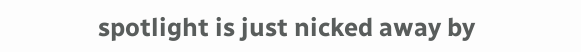spotlight is just nicked away by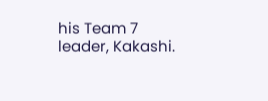his Team 7 leader, Kakashi.